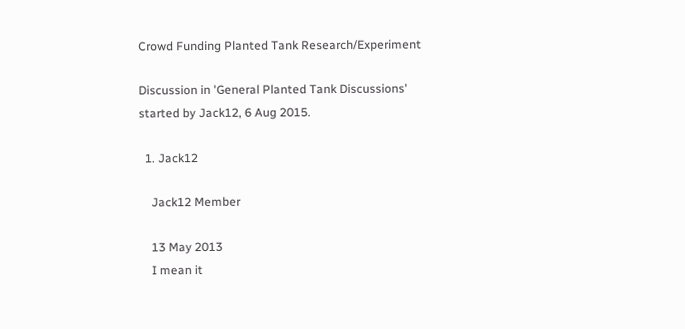Crowd Funding Planted Tank Research/Experiment

Discussion in 'General Planted Tank Discussions' started by Jack12, 6 Aug 2015.

  1. Jack12

    Jack12 Member

    13 May 2013
    I mean it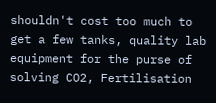shouldn't cost too much to get a few tanks, quality lab equipment for the purse of solving CO2, Fertilisation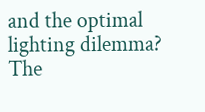and the optimal lighting dilemma? The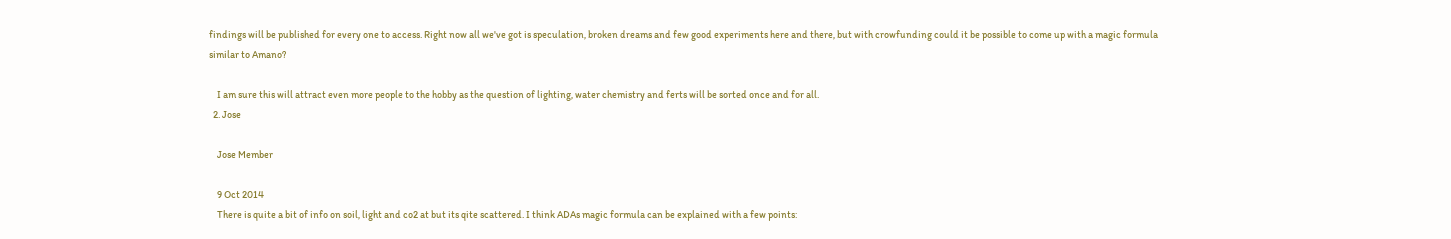findings will be published for every one to access. Right now all we've got is speculation, broken dreams and few good experiments here and there, but with crowfunding could it be possible to come up with a magic formula similar to Amano?

    I am sure this will attract even more people to the hobby as the question of lighting, water chemistry and ferts will be sorted once and for all.
  2. Jose

    Jose Member

    9 Oct 2014
    There is quite a bit of info on soil, light and co2 at but its qite scattered. I think ADAs magic formula can be explained with a few points: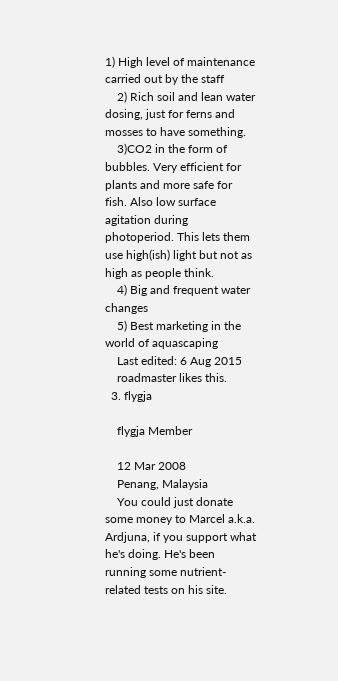1) High level of maintenance carried out by the staff
    2) Rich soil and lean water dosing, just for ferns and mosses to have something.
    3)CO2 in the form of bubbles. Very efficient for plants and more safe for fish. Also low surface agitation during photoperiod. This lets them use high(ish) light but not as high as people think.
    4) Big and frequent water changes
    5) Best marketing in the world of aquascaping
    Last edited: 6 Aug 2015
    roadmaster likes this.
  3. flygja

    flygja Member

    12 Mar 2008
    Penang, Malaysia
    You could just donate some money to Marcel a.k.a. Ardjuna, if you support what he's doing. He's been running some nutrient-related tests on his site.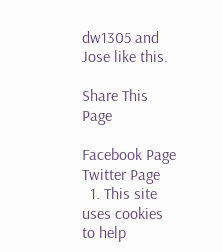dw1305 and Jose like this.

Share This Page

Facebook Page
Twitter Page
  1. This site uses cookies to help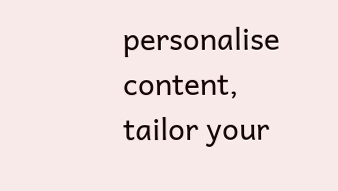personalise content, tailor your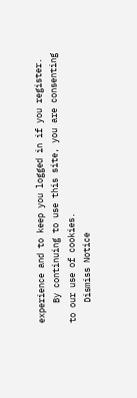experience and to keep you logged in if you register.
    By continuing to use this site, you are consenting to our use of cookies.
    Dismiss Notice